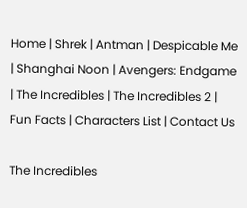Home | Shrek | Antman | Despicable Me | Shanghai Noon | Avengers: Endgame | The Incredibles | The Incredibles 2 | Fun Facts | Characters List | Contact Us

The Incredibles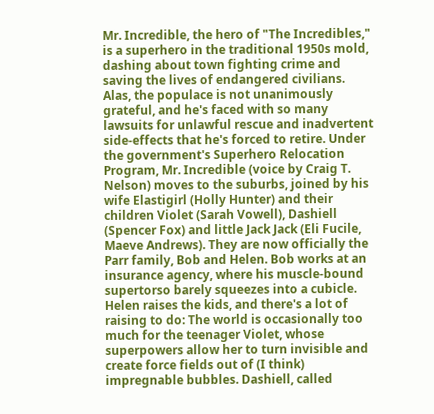Mr. Incredible, the hero of "The Incredibles," is a superhero in the traditional 1950s mold, dashing about town fighting crime and saving the lives of endangered civilians. Alas, the populace is not unanimously grateful, and he's faced with so many lawsuits for unlawful rescue and inadvertent side-effects that he's forced to retire. Under the government's Superhero Relocation Program, Mr. Incredible (voice by Craig T. Nelson) moves to the suburbs, joined by his wife Elastigirl (Holly Hunter) and their children Violet (Sarah Vowell), Dashiell (Spencer Fox) and little Jack Jack (Eli Fucile, Maeve Andrews). They are now officially the Parr family, Bob and Helen. Bob works at an insurance agency, where his muscle-bound supertorso barely squeezes into a cubicle. Helen raises the kids, and there's a lot of raising to do: The world is occasionally too much for the teenager Violet, whose superpowers allow her to turn invisible and create force fields out of (I think) impregnable bubbles. Dashiell, called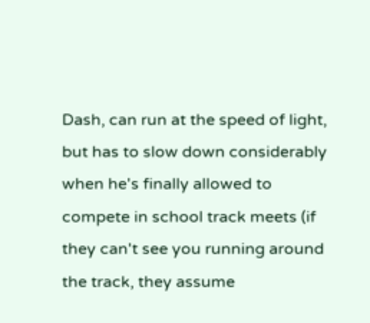Dash, can run at the speed of light, but has to slow down considerably when he's finally allowed to compete in school track meets (if they can't see you running around the track, they assume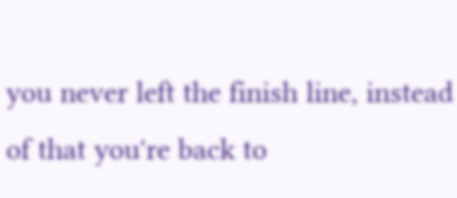you never left the finish line, instead of that you're back to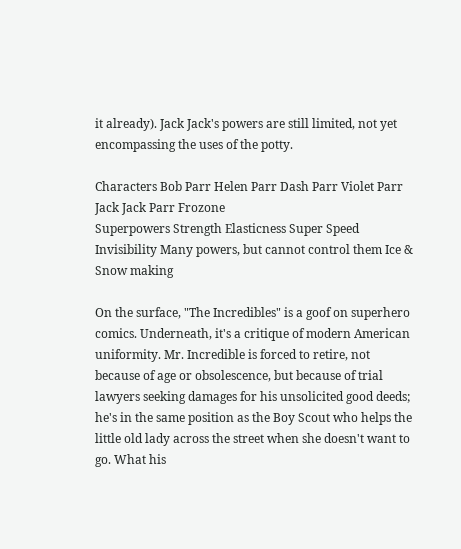it already). Jack Jack's powers are still limited, not yet encompassing the uses of the potty.

Characters Bob Parr Helen Parr Dash Parr Violet Parr Jack Jack Parr Frozone
Superpowers Strength Elasticness Super Speed Invisibility Many powers, but cannot control them Ice & Snow making

On the surface, "The Incredibles" is a goof on superhero comics. Underneath, it's a critique of modern American uniformity. Mr. Incredible is forced to retire, not because of age or obsolescence, but because of trial lawyers seeking damages for his unsolicited good deeds; he's in the same position as the Boy Scout who helps the little old lady across the street when she doesn't want to go. What his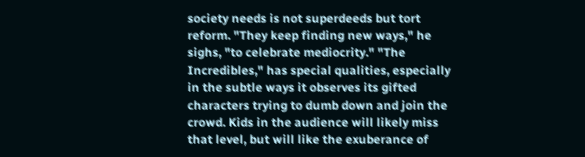society needs is not superdeeds but tort reform. "They keep finding new ways," he sighs, "to celebrate mediocrity." "The Incredibles," has special qualities, especially in the subtle ways it observes its gifted characters trying to dumb down and join the crowd. Kids in the audience will likely miss that level, but will like the exuberance of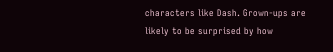characters like Dash. Grown-ups are likely to be surprised by how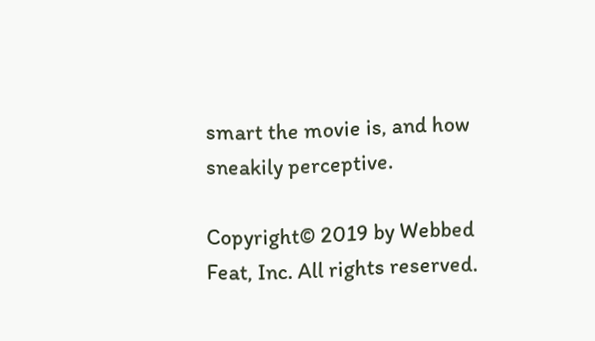smart the movie is, and how sneakily perceptive.

Copyright© 2019 by Webbed Feat, Inc. All rights reserved.